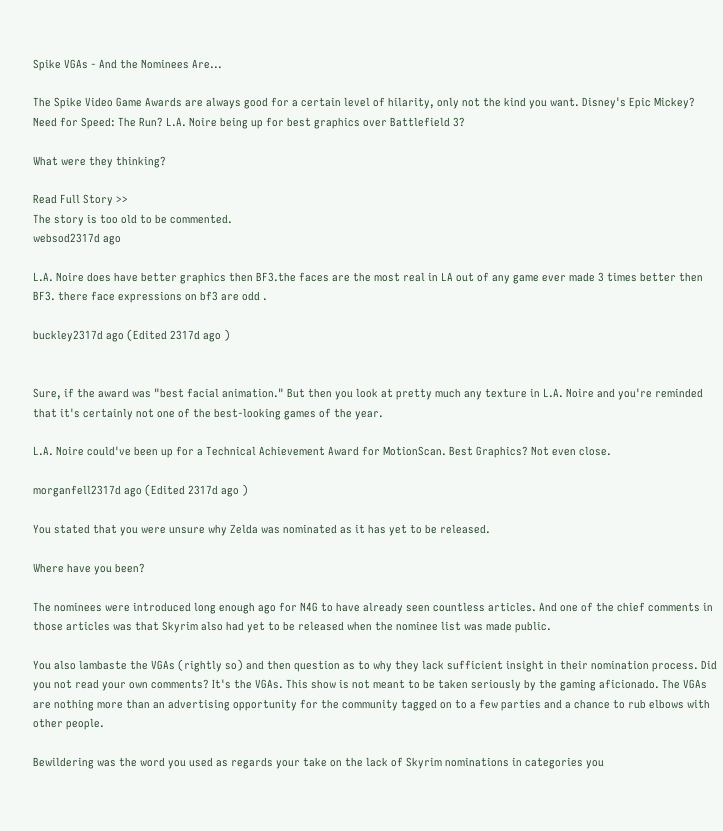Spike VGAs - And the Nominees Are...

The Spike Video Game Awards are always good for a certain level of hilarity, only not the kind you want. Disney's Epic Mickey? Need for Speed: The Run? L.A. Noire being up for best graphics over Battlefield 3?

What were they thinking?

Read Full Story >>
The story is too old to be commented.
websod2317d ago

L.A. Noire does have better graphics then BF3.the faces are the most real in LA out of any game ever made 3 times better then BF3. there face expressions on bf3 are odd .

buckley2317d ago (Edited 2317d ago )


Sure, if the award was "best facial animation." But then you look at pretty much any texture in L.A. Noire and you're reminded that it's certainly not one of the best-looking games of the year.

L.A. Noire could've been up for a Technical Achievement Award for MotionScan. Best Graphics? Not even close.

morganfell2317d ago (Edited 2317d ago )

You stated that you were unsure why Zelda was nominated as it has yet to be released.

Where have you been?

The nominees were introduced long enough ago for N4G to have already seen countless articles. And one of the chief comments in those articles was that Skyrim also had yet to be released when the nominee list was made public.

You also lambaste the VGAs (rightly so) and then question as to why they lack sufficient insight in their nomination process. Did you not read your own comments? It's the VGAs. This show is not meant to be taken seriously by the gaming aficionado. The VGAs are nothing more than an advertising opportunity for the community tagged on to a few parties and a chance to rub elbows with other people.

Bewildering was the word you used as regards your take on the lack of Skyrim nominations in categories you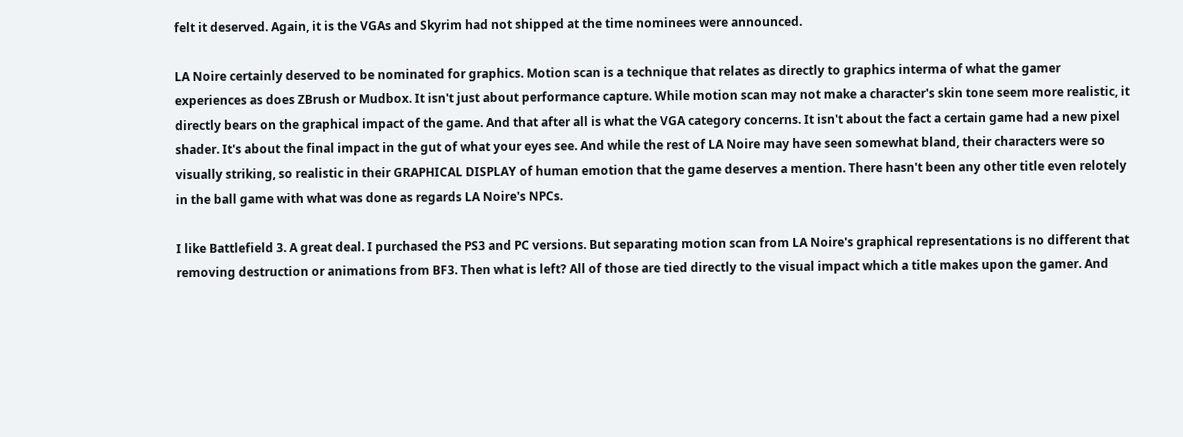felt it deserved. Again, it is the VGAs and Skyrim had not shipped at the time nominees were announced.

LA Noire certainly deserved to be nominated for graphics. Motion scan is a technique that relates as directly to graphics interma of what the gamer experiences as does ZBrush or Mudbox. It isn't just about performance capture. While motion scan may not make a character's skin tone seem more realistic, it directly bears on the graphical impact of the game. And that after all is what the VGA category concerns. It isn't about the fact a certain game had a new pixel shader. It's about the final impact in the gut of what your eyes see. And while the rest of LA Noire may have seen somewhat bland, their characters were so visually striking, so realistic in their GRAPHICAL DISPLAY of human emotion that the game deserves a mention. There hasn't been any other title even relotely in the ball game with what was done as regards LA Noire's NPCs.

I like Battlefield 3. A great deal. I purchased the PS3 and PC versions. But separating motion scan from LA Noire's graphical representations is no different that removing destruction or animations from BF3. Then what is left? All of those are tied directly to the visual impact which a title makes upon the gamer. And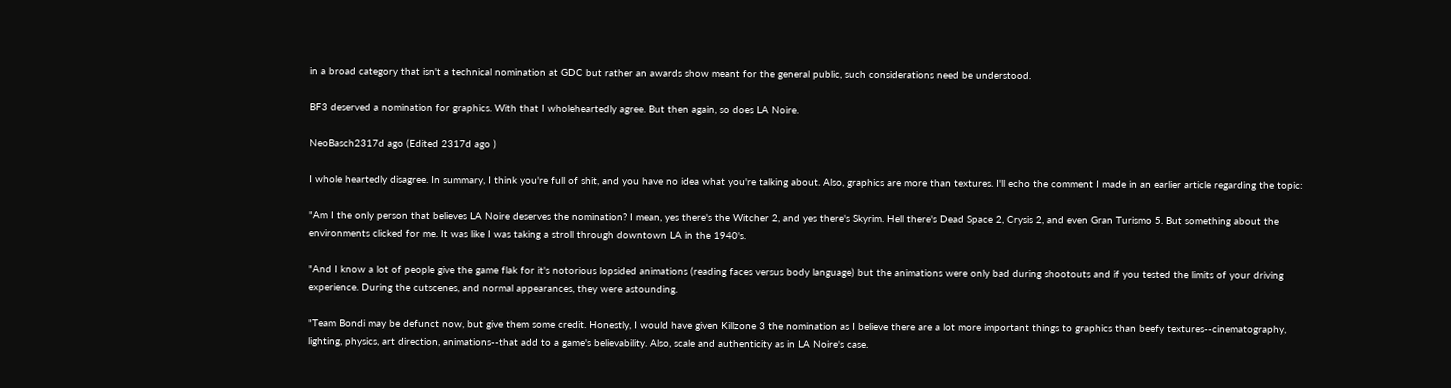in a broad category that isn't a technical nomination at GDC but rather an awards show meant for the general public, such considerations need be understood.

BF3 deserved a nomination for graphics. With that I wholeheartedly agree. But then again, so does LA Noire.

NeoBasch2317d ago (Edited 2317d ago )

I whole heartedly disagree. In summary, I think you're full of shit, and you have no idea what you're talking about. Also, graphics are more than textures. I'll echo the comment I made in an earlier article regarding the topic:

"Am I the only person that believes LA Noire deserves the nomination? I mean, yes there's the Witcher 2, and yes there's Skyrim. Hell there's Dead Space 2, Crysis 2, and even Gran Turismo 5. But something about the environments clicked for me. It was like I was taking a stroll through downtown LA in the 1940's.

"And I know a lot of people give the game flak for it's notorious lopsided animations (reading faces versus body language) but the animations were only bad during shootouts and if you tested the limits of your driving experience. During the cutscenes, and normal appearances, they were astounding.

"Team Bondi may be defunct now, but give them some credit. Honestly, I would have given Killzone 3 the nomination as I believe there are a lot more important things to graphics than beefy textures--cinematography, lighting, physics, art direction, animations--that add to a game's believability. Also, scale and authenticity as in LA Noire's case.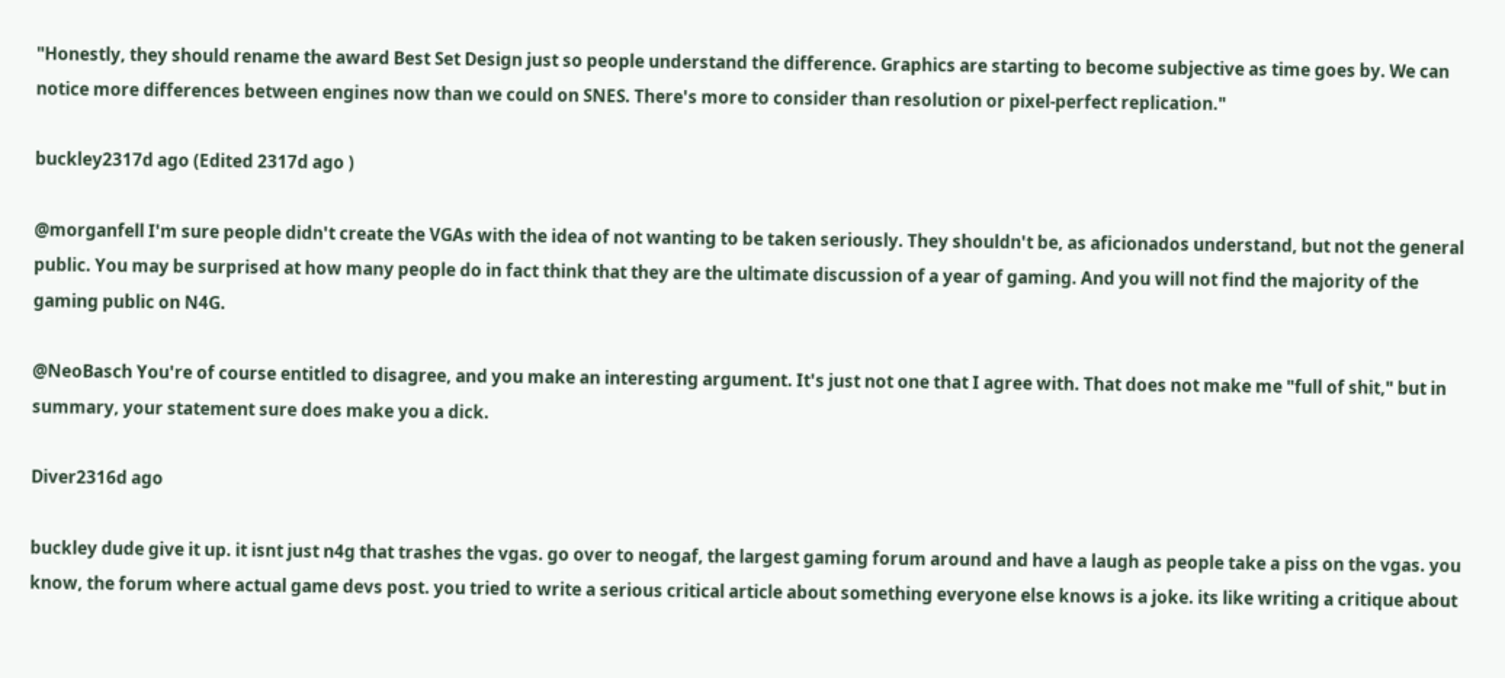"Honestly, they should rename the award Best Set Design just so people understand the difference. Graphics are starting to become subjective as time goes by. We can notice more differences between engines now than we could on SNES. There's more to consider than resolution or pixel-perfect replication."

buckley2317d ago (Edited 2317d ago )

@morganfell I'm sure people didn't create the VGAs with the idea of not wanting to be taken seriously. They shouldn't be, as aficionados understand, but not the general public. You may be surprised at how many people do in fact think that they are the ultimate discussion of a year of gaming. And you will not find the majority of the gaming public on N4G.

@NeoBasch You're of course entitled to disagree, and you make an interesting argument. It's just not one that I agree with. That does not make me "full of shit," but in summary, your statement sure does make you a dick.

Diver2316d ago

buckley dude give it up. it isnt just n4g that trashes the vgas. go over to neogaf, the largest gaming forum around and have a laugh as people take a piss on the vgas. you know, the forum where actual game devs post. you tried to write a serious critical article about something everyone else knows is a joke. its like writing a critique about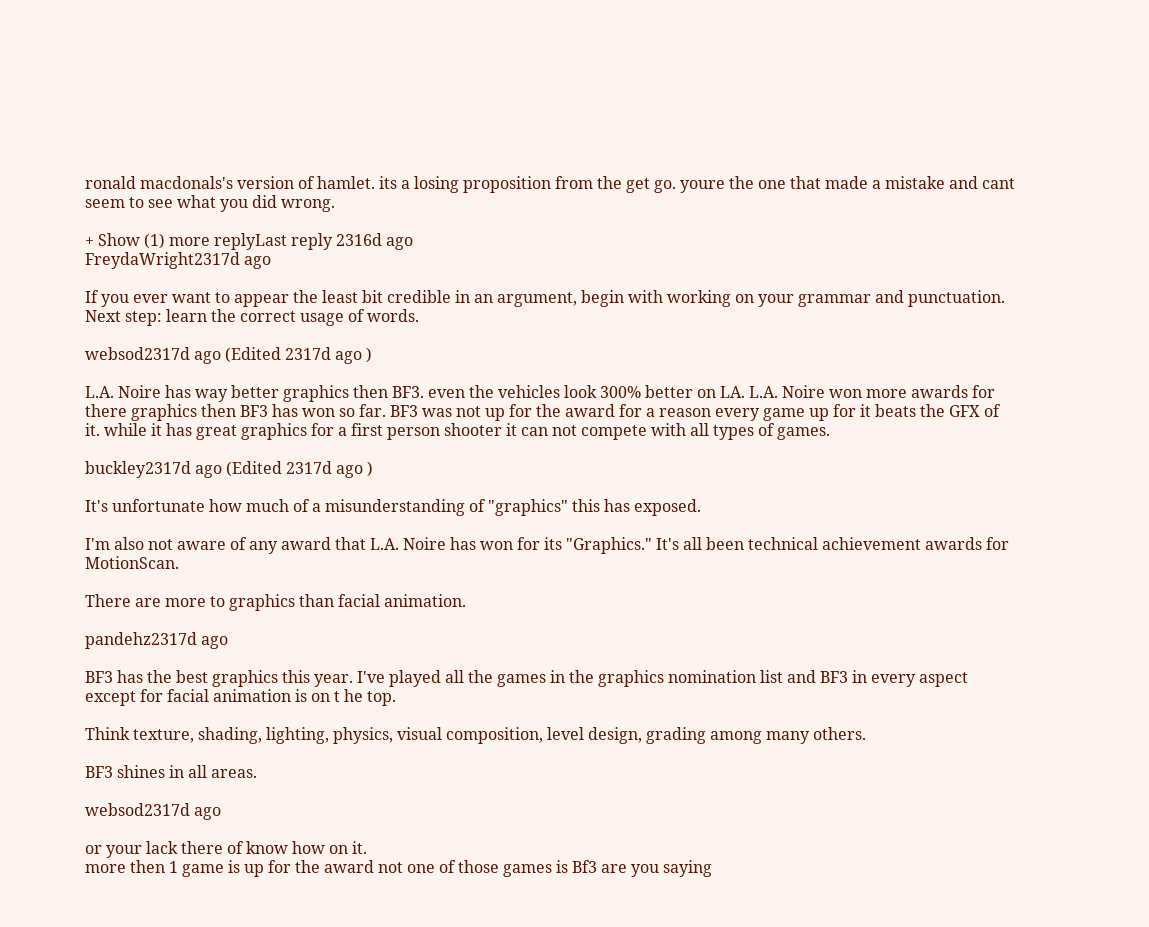ronald macdonals's version of hamlet. its a losing proposition from the get go. youre the one that made a mistake and cant seem to see what you did wrong.

+ Show (1) more replyLast reply 2316d ago
FreydaWright2317d ago

If you ever want to appear the least bit credible in an argument, begin with working on your grammar and punctuation. Next step: learn the correct usage of words.

websod2317d ago (Edited 2317d ago )

L.A. Noire has way better graphics then BF3. even the vehicles look 300% better on LA. L.A. Noire won more awards for there graphics then BF3 has won so far. BF3 was not up for the award for a reason every game up for it beats the GFX of it. while it has great graphics for a first person shooter it can not compete with all types of games.

buckley2317d ago (Edited 2317d ago )

It's unfortunate how much of a misunderstanding of "graphics" this has exposed.

I'm also not aware of any award that L.A. Noire has won for its "Graphics." It's all been technical achievement awards for MotionScan.

There are more to graphics than facial animation.

pandehz2317d ago

BF3 has the best graphics this year. I've played all the games in the graphics nomination list and BF3 in every aspect except for facial animation is on t he top.

Think texture, shading, lighting, physics, visual composition, level design, grading among many others.

BF3 shines in all areas.

websod2317d ago

or your lack there of know how on it.
more then 1 game is up for the award not one of those games is Bf3 are you saying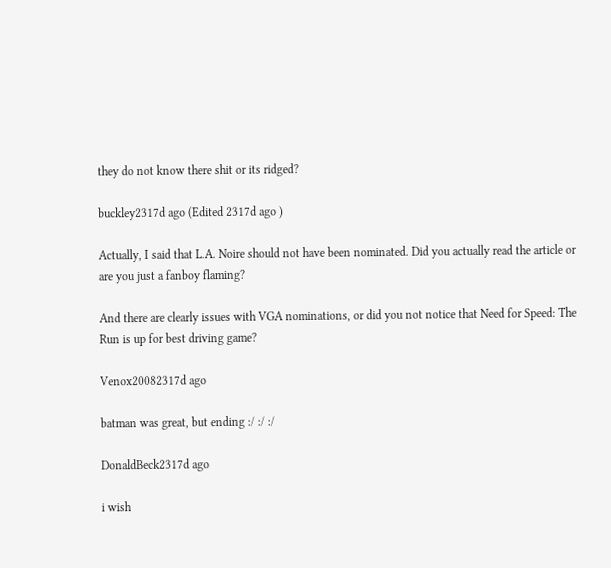they do not know there shit or its ridged?

buckley2317d ago (Edited 2317d ago )

Actually, I said that L.A. Noire should not have been nominated. Did you actually read the article or are you just a fanboy flaming?

And there are clearly issues with VGA nominations, or did you not notice that Need for Speed: The Run is up for best driving game?

Venox20082317d ago

batman was great, but ending :/ :/ :/

DonaldBeck2317d ago

i wish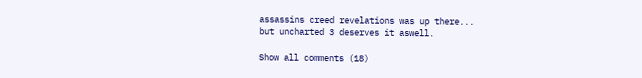assassins creed revelations was up there...
but uncharted 3 deserves it aswell.

Show all comments (18)